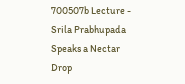700507b Lecture - Srila Prabhupada Speaks a Nectar Drop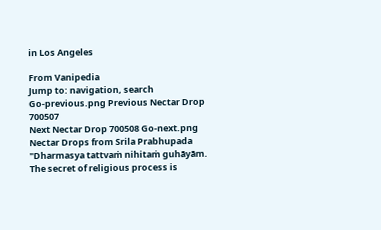in Los Angeles

From Vanipedia
Jump to: navigation, search
Go-previous.png Previous Nectar Drop 700507
Next Nectar Drop 700508 Go-next.png
Nectar Drops from Srila Prabhupada
"Dharmasya tattvaṁ nihitaṁ guhāyām. The secret of religious process is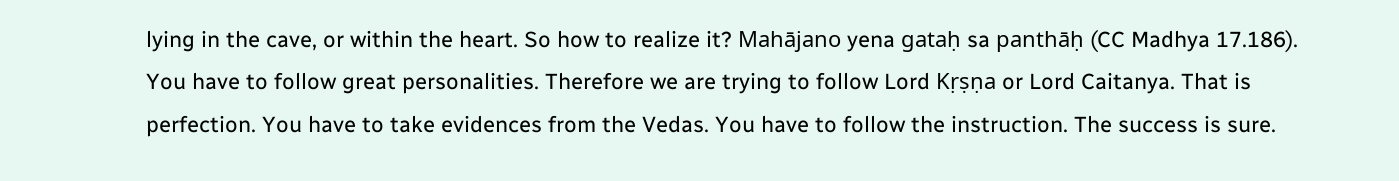lying in the cave, or within the heart. So how to realize it? Mahājano yena gataḥ sa panthāḥ (CC Madhya 17.186). You have to follow great personalities. Therefore we are trying to follow Lord Kṛṣṇa or Lord Caitanya. That is perfection. You have to take evidences from the Vedas. You have to follow the instruction. The success is sure.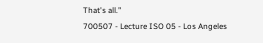That's all."
700507 - Lecture ISO 05 - Los Angeles